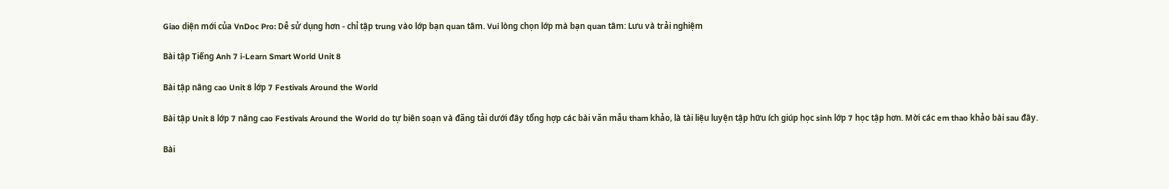Giao diện mới của VnDoc Pro: Dễ sử dụng hơn - chỉ tập trung vào lớp bạn quan tâm. Vui lòng chọn lớp mà bạn quan tâm: Lưu và trải nghiệm

Bài tập Tiếng Anh 7 i-Learn Smart World Unit 8

Bài tập nâng cao Unit 8 lớp 7 Festivals Around the World

Bài tập Unit 8 lớp 7 nâng cao Festivals Around the World do tự biên soạn và đăng tải dưới đây tổng hợp các bài văn mẫu tham khảo, là tài liệu luyện tập hữu ích giúp học sinh lớp 7 học tập hơn. Mời các em thao khảo bài sau đây.

Bài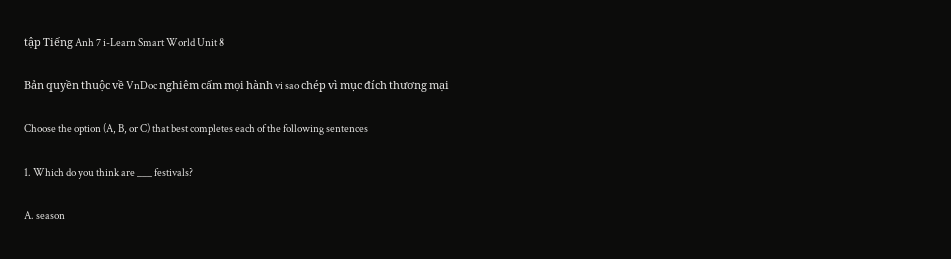tập Tiếng Anh 7 i-Learn Smart World Unit 8

Bản quyền thuộc về VnDoc nghiêm cấm mọi hành vi sao chép vì mục đích thương mại

Choose the option (A, B, or C) that best completes each of the following sentences

1. Which do you think are ___ festivals?

A. season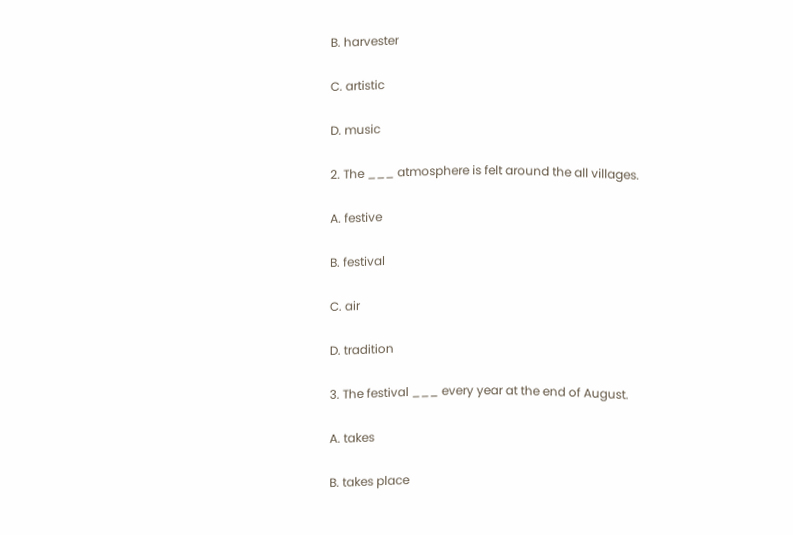B. harvester

C. artistic

D. music

2. The ___ atmosphere is felt around the all villages.

A. festive

B. festival

C. air

D. tradition

3. The festival ___ every year at the end of August.

A. takes

B. takes place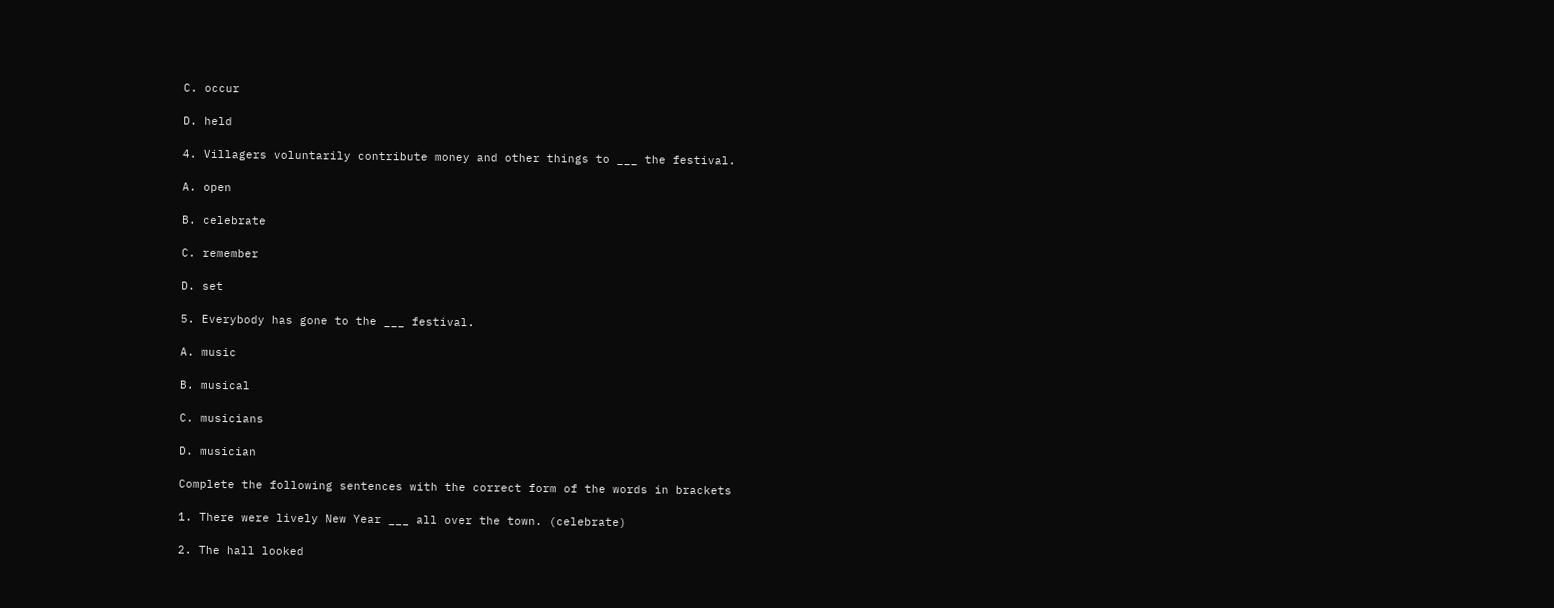C. occur

D. held

4. Villagers voluntarily contribute money and other things to ___ the festival.

A. open

B. celebrate

C. remember

D. set

5. Everybody has gone to the ___ festival.

A. music

B. musical

C. musicians

D. musician

Complete the following sentences with the correct form of the words in brackets

1. There were lively New Year ___ all over the town. (celebrate)

2. The hall looked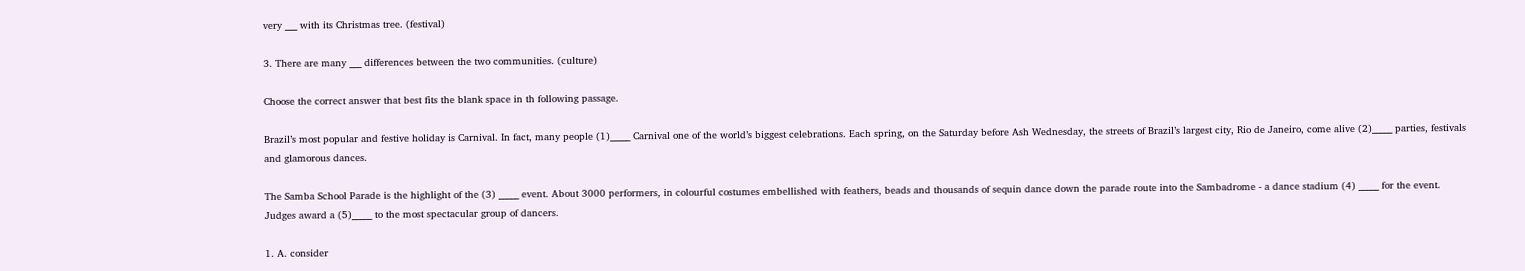very ___ with its Christmas tree. (festival)

3. There are many ___ differences between the two communities. (culture)

Choose the correct answer that best fits the blank space in th following passage.

Brazil’s most popular and festive holiday is Carnival. In fact, many people (1)_____ Carnival one of the world’s biggest celebrations. Each spring, on the Saturday before Ash Wednesday, the streets of Brazil’s largest city, Rio de Janeiro, come alive (2)_____ parties, festivals and glamorous dances.

The Samba School Parade is the highlight of the (3) _____ event. About 3000 performers, in colourful costumes embellished with feathers, beads and thousands of sequin dance down the parade route into the Sambadrome - a dance stadium (4) _____ for the event. Judges award a (5)_____ to the most spectacular group of dancers.

1. A. consider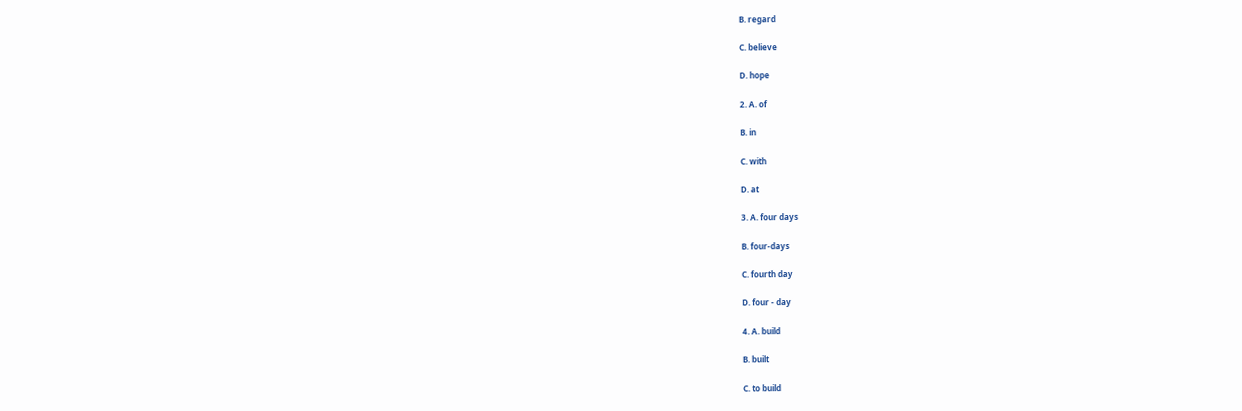B. regard

C. believe

D. hope

2. A. of

B. in

C. with

D. at

3. A. four days

B. four-days

C. fourth day

D. four - day

4. A. build

B. built

C. to build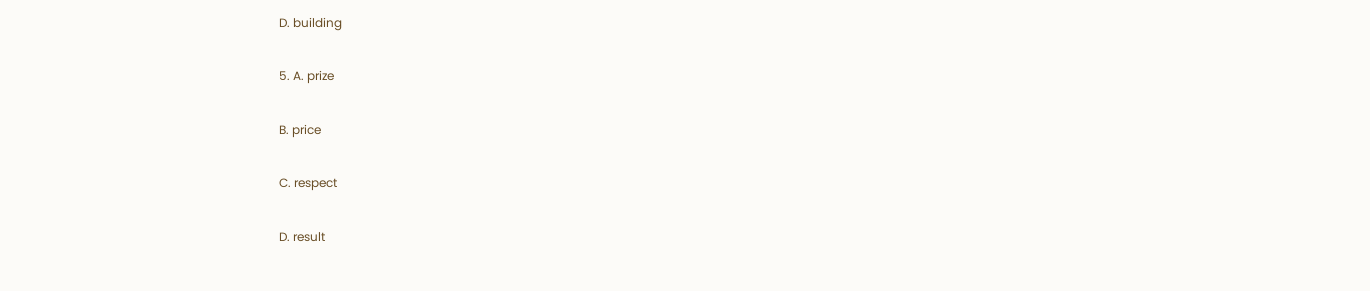D. building

5. A. prize

B. price

C. respect

D. result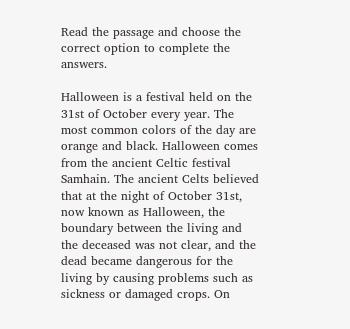Read the passage and choose the correct option to complete the answers.

Halloween is a festival held on the 31st of October every year. The most common colors of the day are orange and black. Halloween comes from the ancient Celtic festival Samhain. The ancient Celts believed that at the night of October 31st, now known as Halloween, the boundary between the living and the deceased was not clear, and the dead became dangerous for the living by causing problems such as sickness or damaged crops. On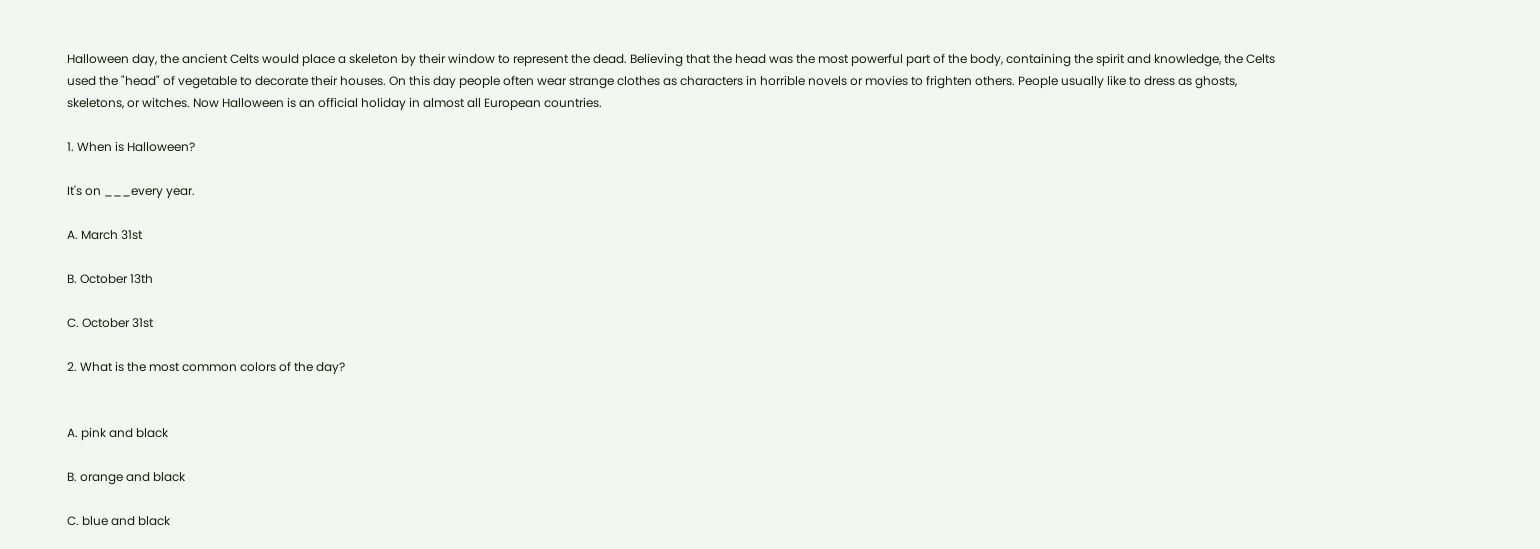Halloween day, the ancient Celts would place a skeleton by their window to represent the dead. Believing that the head was the most powerful part of the body, containing the spirit and knowledge, the Celts used the "head" of vegetable to decorate their houses. On this day people often wear strange clothes as characters in horrible novels or movies to frighten others. People usually like to dress as ghosts, skeletons, or witches. Now Halloween is an official holiday in almost all European countries.

1. When is Halloween?

It's on ___every year.

A. March 31st

B. October 13th

C. October 31st

2. What is the most common colors of the day?


A. pink and black

B. orange and black

C. blue and black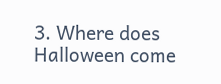3. Where does Halloween come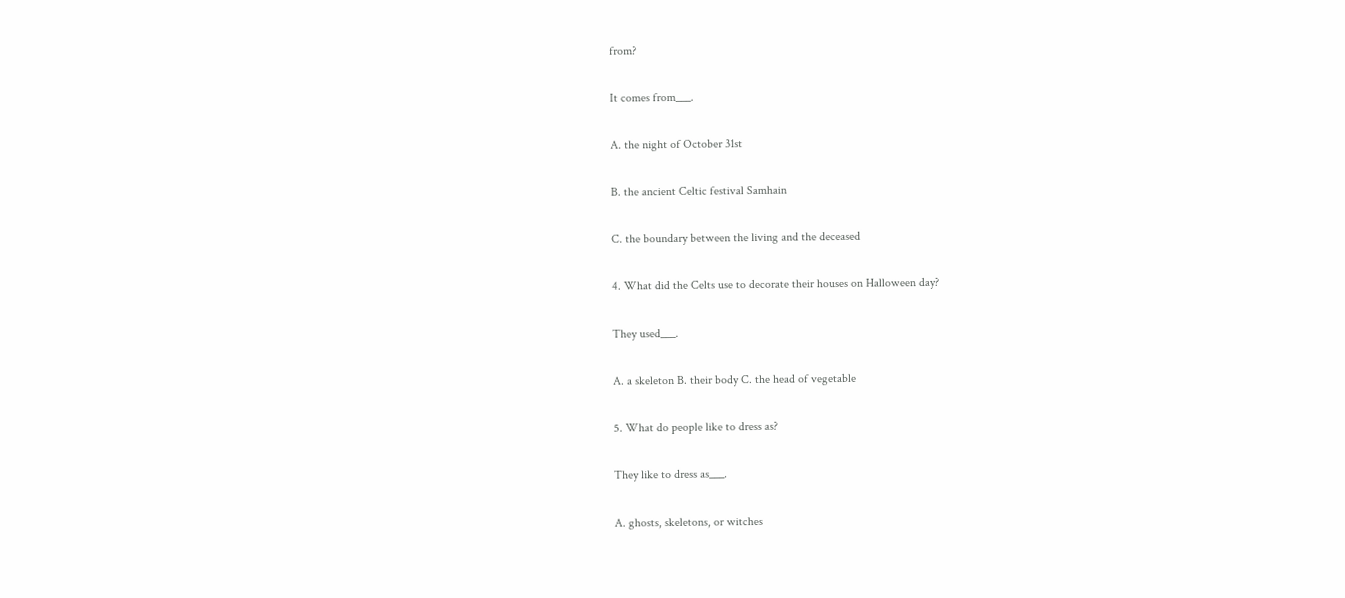from?

It comes from___.

A. the night of October 31st

B. the ancient Celtic festival Samhain

C. the boundary between the living and the deceased

4. What did the Celts use to decorate their houses on Halloween day?

They used___.

A. a skeleton B. their body C. the head of vegetable

5. What do people like to dress as?

They like to dress as___.

A. ghosts, skeletons, or witches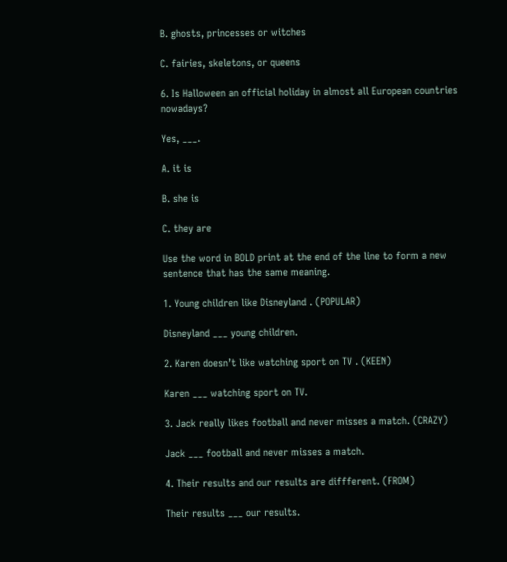B. ghosts, princesses or witches

C. fairies, skeletons, or queens

6. Is Halloween an official holiday in almost all European countries nowadays?

Yes, ___.

A. it is

B. she is

C. they are

Use the word in BOLD print at the end of the line to form a new sentence that has the same meaning.

1. Young children like Disneyland . (POPULAR)

Disneyland ___ young children.

2. Karen doesn’t like watching sport on TV . (KEEN)

Karen ___ watching sport on TV.

3. Jack really likes football and never misses a match. (CRAZY)

Jack ___ football and never misses a match.

4. Their results and our results are diffferent. (FROM)

Their results ___ our results.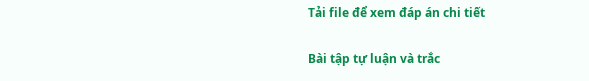Tải file để xem đáp án chi tiết

Bài tập tự luận và trắc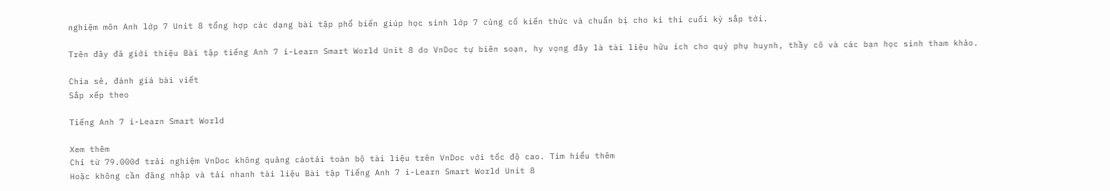nghiệm môn Anh lớp 7 Unit 8 tổng hợp các dạng bài tập phổ biến giúp học sinh lớp 7 củng cố kiến thức và chuẩn bị cho kì thi cuối kỳ sắp tới.

Trên đây đã giới thiệu Bài tập tiếng Anh 7 i-Learn Smart World Unit 8 do VnDoc tự biên soạn, hy vọng đây là tài liệu hữu ích cho quý phụ huynh, thầy cô và các bạn học sinh tham khảo.

Chia sẻ, đánh giá bài viết
Sắp xếp theo

Tiếng Anh 7 i-Learn Smart World

Xem thêm
Chỉ từ 79.000đ trải nghiệm VnDoc không quảng cáotải toàn bộ tài liệu trên VnDoc với tốc độ cao. Tìm hiểu thêm
Hoặc không cần đăng nhập và tải nhanh tài liệu Bài tập Tiếng Anh 7 i-Learn Smart World Unit 8